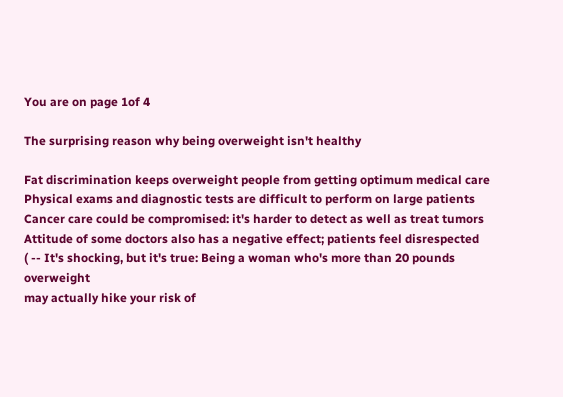You are on page 1of 4

The surprising reason why being overweight isn't healthy

Fat discrimination keeps overweight people from getting optimum medical care
Physical exams and diagnostic tests are difficult to perform on large patients
Cancer care could be compromised: it's harder to detect as well as treat tumors
Attitude of some doctors also has a negative effect; patients feel disrespected
( -- It's shocking, but it's true: Being a woman who's more than 20 pounds overweight
may actually hike your risk of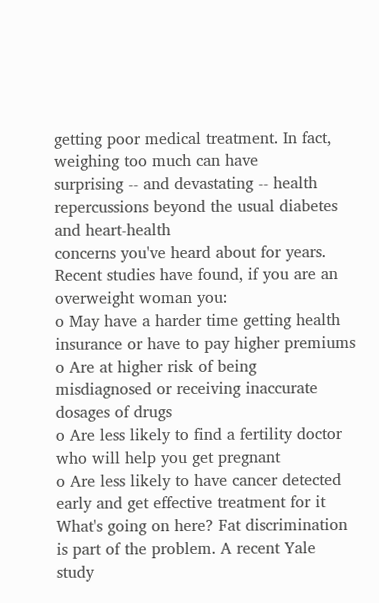getting poor medical treatment. In fact, weighing too much can have
surprising -- and devastating -- health repercussions beyond the usual diabetes and heart-health
concerns you've heard about for years.
Recent studies have found, if you are an overweight woman you:
o May have a harder time getting health insurance or have to pay higher premiums
o Are at higher risk of being misdiagnosed or receiving inaccurate dosages of drugs
o Are less likely to find a fertility doctor who will help you get pregnant
o Are less likely to have cancer detected early and get effective treatment for it
What's going on here? Fat discrimination is part of the problem. A recent Yale study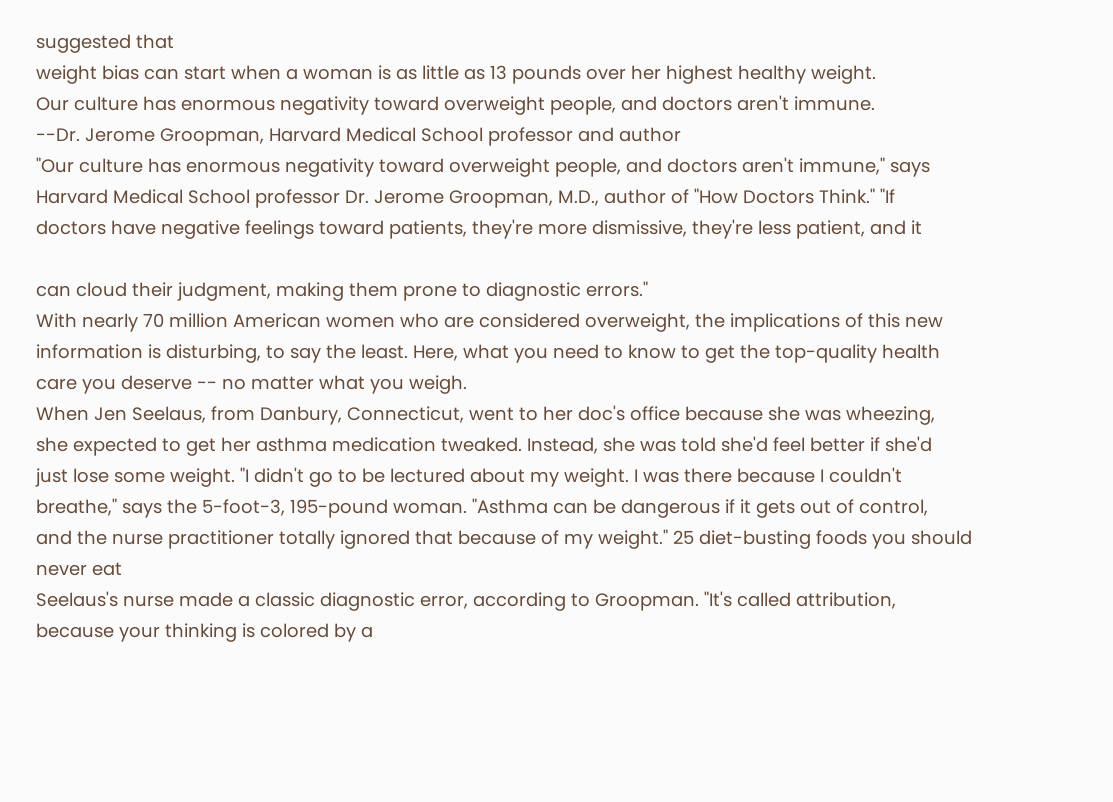suggested that
weight bias can start when a woman is as little as 13 pounds over her highest healthy weight.
Our culture has enormous negativity toward overweight people, and doctors aren't immune.
--Dr. Jerome Groopman, Harvard Medical School professor and author
"Our culture has enormous negativity toward overweight people, and doctors aren't immune," says
Harvard Medical School professor Dr. Jerome Groopman, M.D., author of "How Doctors Think." "If
doctors have negative feelings toward patients, they're more dismissive, they're less patient, and it

can cloud their judgment, making them prone to diagnostic errors."
With nearly 70 million American women who are considered overweight, the implications of this new
information is disturbing, to say the least. Here, what you need to know to get the top-quality health
care you deserve -- no matter what you weigh.
When Jen Seelaus, from Danbury, Connecticut, went to her doc's office because she was wheezing,
she expected to get her asthma medication tweaked. Instead, she was told she'd feel better if she'd
just lose some weight. "I didn't go to be lectured about my weight. I was there because I couldn't
breathe," says the 5-foot-3, 195-pound woman. "Asthma can be dangerous if it gets out of control,
and the nurse practitioner totally ignored that because of my weight." 25 diet-busting foods you should never eat
Seelaus's nurse made a classic diagnostic error, according to Groopman. "It's called attribution,
because your thinking is colored by a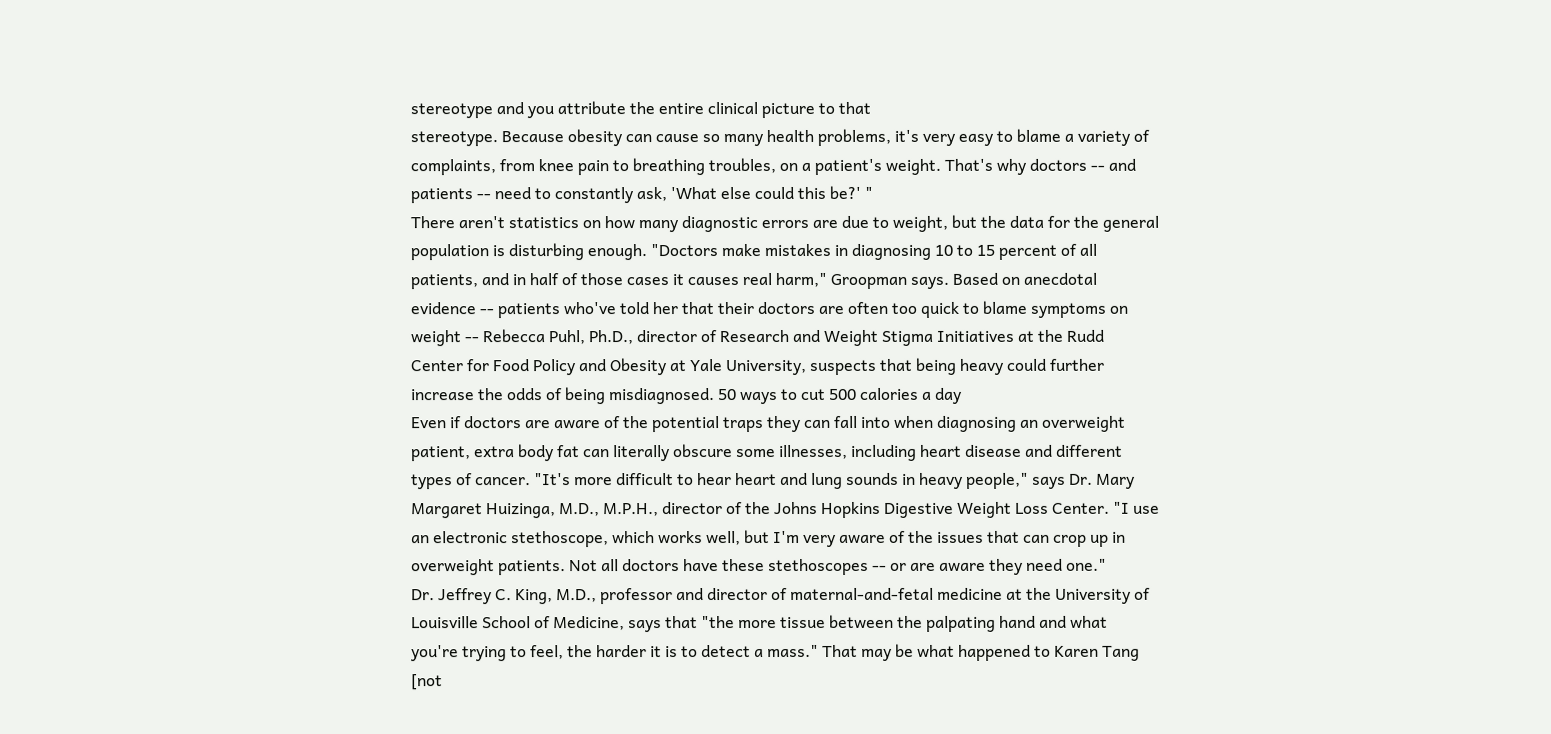stereotype and you attribute the entire clinical picture to that
stereotype. Because obesity can cause so many health problems, it's very easy to blame a variety of
complaints, from knee pain to breathing troubles, on a patient's weight. That's why doctors -- and
patients -- need to constantly ask, 'What else could this be?' "
There aren't statistics on how many diagnostic errors are due to weight, but the data for the general
population is disturbing enough. "Doctors make mistakes in diagnosing 10 to 15 percent of all
patients, and in half of those cases it causes real harm," Groopman says. Based on anecdotal
evidence -- patients who've told her that their doctors are often too quick to blame symptoms on
weight -- Rebecca Puhl, Ph.D., director of Research and Weight Stigma Initiatives at the Rudd
Center for Food Policy and Obesity at Yale University, suspects that being heavy could further
increase the odds of being misdiagnosed. 50 ways to cut 500 calories a day
Even if doctors are aware of the potential traps they can fall into when diagnosing an overweight
patient, extra body fat can literally obscure some illnesses, including heart disease and different
types of cancer. "It's more difficult to hear heart and lung sounds in heavy people," says Dr. Mary
Margaret Huizinga, M.D., M.P.H., director of the Johns Hopkins Digestive Weight Loss Center. "I use
an electronic stethoscope, which works well, but I'm very aware of the issues that can crop up in
overweight patients. Not all doctors have these stethoscopes -- or are aware they need one."
Dr. Jeffrey C. King, M.D., professor and director of maternal-and-fetal medicine at the University of
Louisville School of Medicine, says that "the more tissue between the palpating hand and what
you're trying to feel, the harder it is to detect a mass." That may be what happened to Karen Tang
[not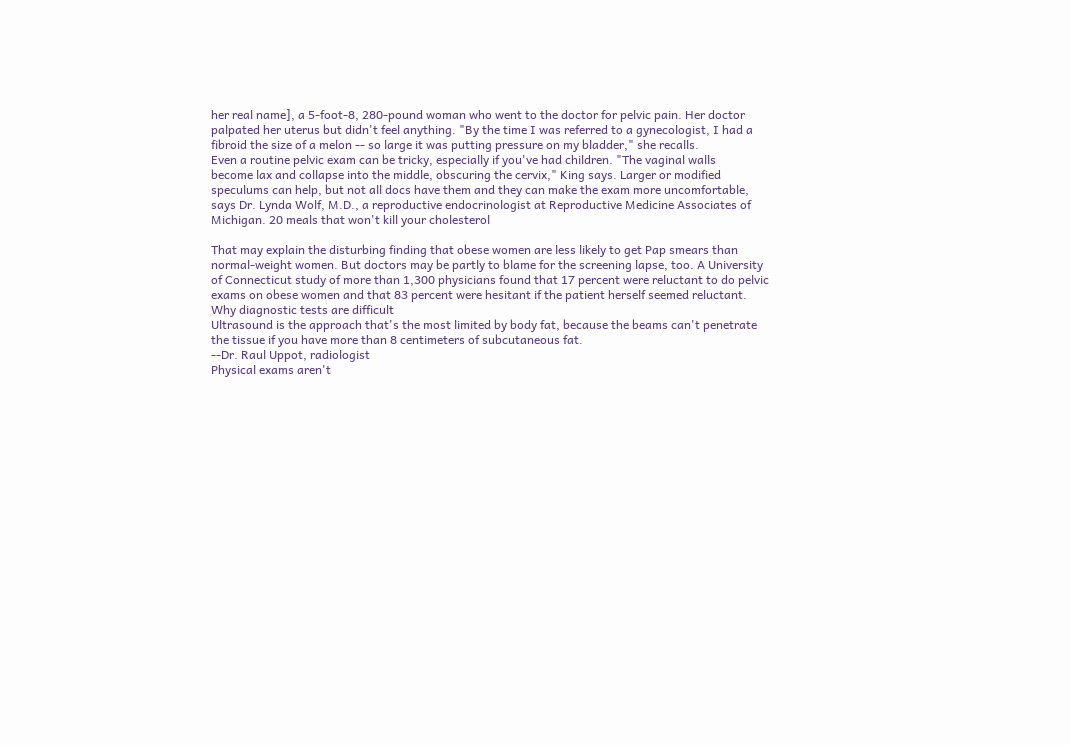her real name], a 5-foot-8, 280-pound woman who went to the doctor for pelvic pain. Her doctor
palpated her uterus but didn't feel anything. "By the time I was referred to a gynecologist, I had a
fibroid the size of a melon -- so large it was putting pressure on my bladder," she recalls.
Even a routine pelvic exam can be tricky, especially if you've had children. "The vaginal walls
become lax and collapse into the middle, obscuring the cervix," King says. Larger or modified
speculums can help, but not all docs have them and they can make the exam more uncomfortable,
says Dr. Lynda Wolf, M.D., a reproductive endocrinologist at Reproductive Medicine Associates of
Michigan. 20 meals that won't kill your cholesterol

That may explain the disturbing finding that obese women are less likely to get Pap smears than
normal-weight women. But doctors may be partly to blame for the screening lapse, too. A University
of Connecticut study of more than 1,300 physicians found that 17 percent were reluctant to do pelvic
exams on obese women and that 83 percent were hesitant if the patient herself seemed reluctant.
Why diagnostic tests are difficult
Ultrasound is the approach that's the most limited by body fat, because the beams can't penetrate
the tissue if you have more than 8 centimeters of subcutaneous fat.
--Dr. Raul Uppot, radiologist
Physical exams aren't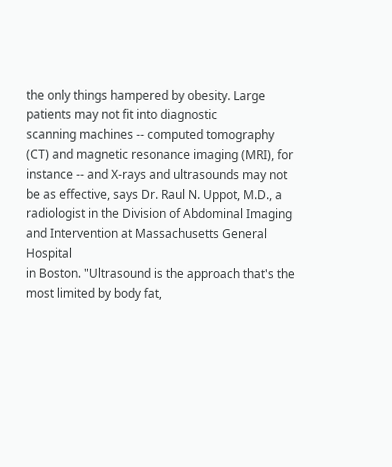the only things hampered by obesity. Large patients may not fit into diagnostic
scanning machines -- computed tomography (CT) and magnetic resonance imaging (MRI), for
instance -- and X-rays and ultrasounds may not be as effective, says Dr. Raul N. Uppot, M.D., a
radiologist in the Division of Abdominal Imaging and Intervention at Massachusetts General Hospital
in Boston. "Ultrasound is the approach that's the most limited by body fat,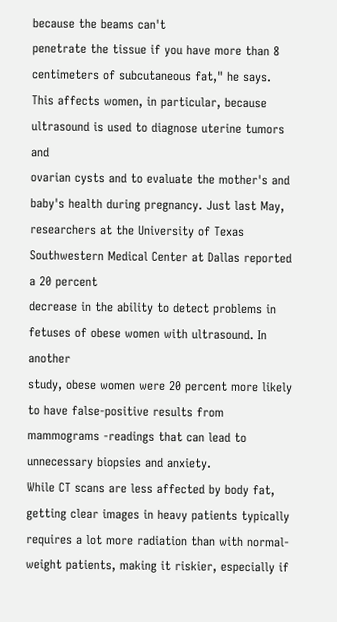because the beams can't
penetrate the tissue if you have more than 8 centimeters of subcutaneous fat," he says.
This affects women, in particular, because ultrasound is used to diagnose uterine tumors and
ovarian cysts and to evaluate the mother's and baby's health during pregnancy. Just last May,
researchers at the University of Texas Southwestern Medical Center at Dallas reported a 20 percent
decrease in the ability to detect problems in fetuses of obese women with ultrasound. In another
study, obese women were 20 percent more likely to have false-positive results from mammograms -readings that can lead to unnecessary biopsies and anxiety.
While CT scans are less affected by body fat, getting clear images in heavy patients typically
requires a lot more radiation than with normal-weight patients, making it riskier, especially if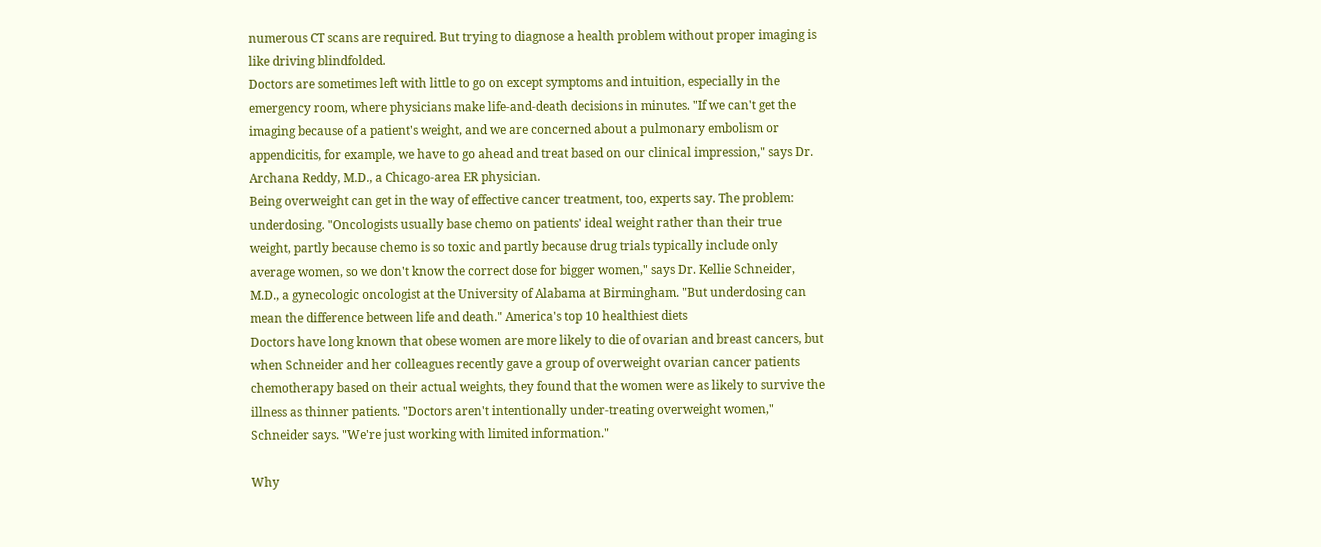numerous CT scans are required. But trying to diagnose a health problem without proper imaging is
like driving blindfolded.
Doctors are sometimes left with little to go on except symptoms and intuition, especially in the
emergency room, where physicians make life-and-death decisions in minutes. "If we can't get the
imaging because of a patient's weight, and we are concerned about a pulmonary embolism or
appendicitis, for example, we have to go ahead and treat based on our clinical impression," says Dr.
Archana Reddy, M.D., a Chicago-area ER physician.
Being overweight can get in the way of effective cancer treatment, too, experts say. The problem:
underdosing. "Oncologists usually base chemo on patients' ideal weight rather than their true
weight, partly because chemo is so toxic and partly because drug trials typically include only
average women, so we don't know the correct dose for bigger women," says Dr. Kellie Schneider,
M.D., a gynecologic oncologist at the University of Alabama at Birmingham. "But underdosing can
mean the difference between life and death." America's top 10 healthiest diets
Doctors have long known that obese women are more likely to die of ovarian and breast cancers, but
when Schneider and her colleagues recently gave a group of overweight ovarian cancer patients
chemotherapy based on their actual weights, they found that the women were as likely to survive the
illness as thinner patients. "Doctors aren't intentionally under-treating overweight women,"
Schneider says. "We're just working with limited information."

Why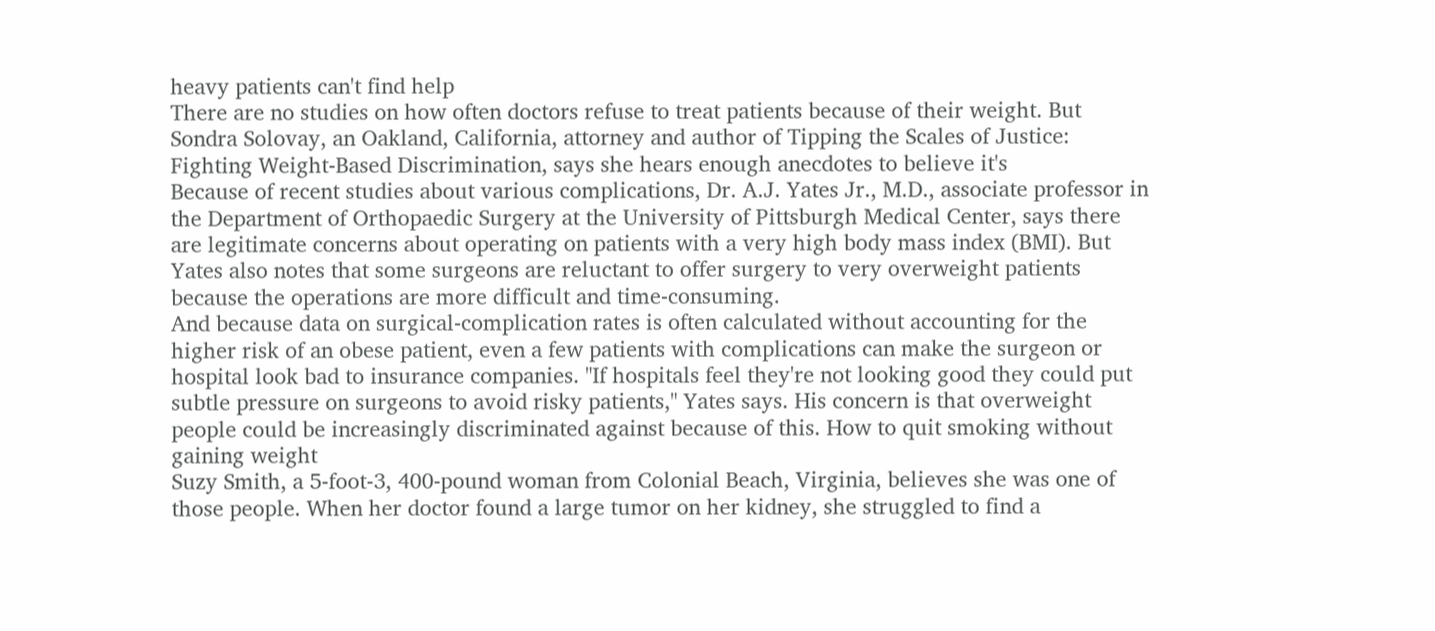heavy patients can't find help
There are no studies on how often doctors refuse to treat patients because of their weight. But
Sondra Solovay, an Oakland, California, attorney and author of Tipping the Scales of Justice:
Fighting Weight-Based Discrimination, says she hears enough anecdotes to believe it's
Because of recent studies about various complications, Dr. A.J. Yates Jr., M.D., associate professor in
the Department of Orthopaedic Surgery at the University of Pittsburgh Medical Center, says there
are legitimate concerns about operating on patients with a very high body mass index (BMI). But
Yates also notes that some surgeons are reluctant to offer surgery to very overweight patients
because the operations are more difficult and time-consuming.
And because data on surgical-complication rates is often calculated without accounting for the
higher risk of an obese patient, even a few patients with complications can make the surgeon or
hospital look bad to insurance companies. "If hospitals feel they're not looking good they could put
subtle pressure on surgeons to avoid risky patients," Yates says. His concern is that overweight
people could be increasingly discriminated against because of this. How to quit smoking without gaining weight
Suzy Smith, a 5-foot-3, 400-pound woman from Colonial Beach, Virginia, believes she was one of
those people. When her doctor found a large tumor on her kidney, she struggled to find a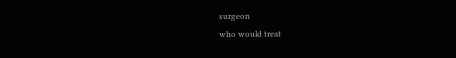surgeon
who would treat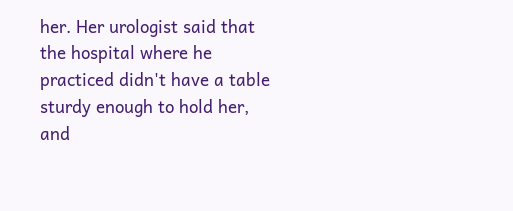her. Her urologist said that the hospital where he practiced didn't have a table
sturdy enough to hold her, and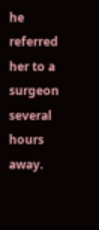he referred her to a surgeon several hours away.